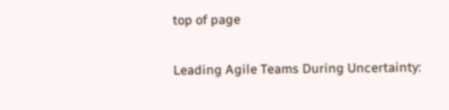top of page

Leading Agile Teams During Uncertainty: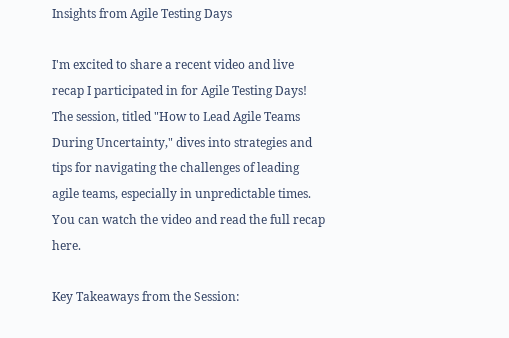Insights from Agile Testing Days

I'm excited to share a recent video and live recap I participated in for Agile Testing Days! The session, titled "How to Lead Agile Teams During Uncertainty," dives into strategies and tips for navigating the challenges of leading agile teams, especially in unpredictable times. You can watch the video and read the full recap here.

Key Takeaways from the Session: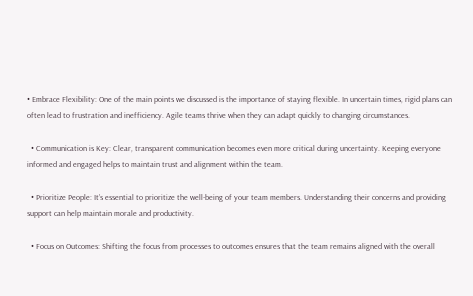• Embrace Flexibility: One of the main points we discussed is the importance of staying flexible. In uncertain times, rigid plans can often lead to frustration and inefficiency. Agile teams thrive when they can adapt quickly to changing circumstances.

  • Communication is Key: Clear, transparent communication becomes even more critical during uncertainty. Keeping everyone informed and engaged helps to maintain trust and alignment within the team.

  • Prioritize People: It’s essential to prioritize the well-being of your team members. Understanding their concerns and providing support can help maintain morale and productivity.

  • Focus on Outcomes: Shifting the focus from processes to outcomes ensures that the team remains aligned with the overall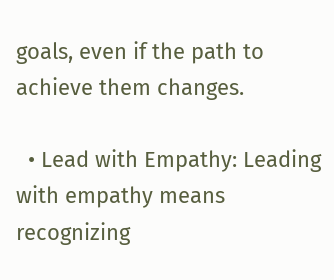goals, even if the path to achieve them changes.

  • Lead with Empathy: Leading with empathy means recognizing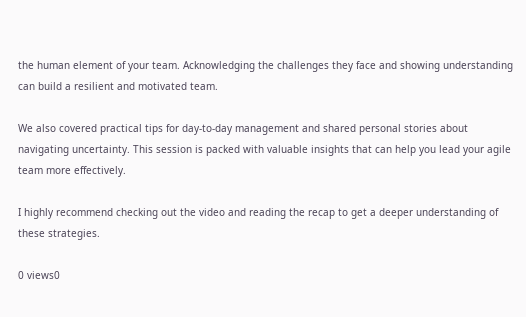the human element of your team. Acknowledging the challenges they face and showing understanding can build a resilient and motivated team.

We also covered practical tips for day-to-day management and shared personal stories about navigating uncertainty. This session is packed with valuable insights that can help you lead your agile team more effectively.

I highly recommend checking out the video and reading the recap to get a deeper understanding of these strategies.

0 views0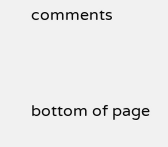comments


bottom of page